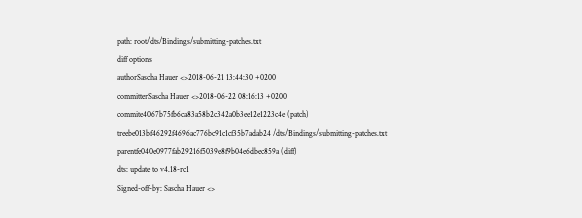path: root/dts/Bindings/submitting-patches.txt
diff options
authorSascha Hauer <>2018-06-21 13:44:30 +0200
committerSascha Hauer <>2018-06-22 08:16:13 +0200
commite4067b75fb6ca83a58b2c342a0b3ee12e1223c4e (patch)
treebe013bf46292f4696ac776bc91c1cf35b7adab24 /dts/Bindings/submitting-patches.txt
parentfe040e0977fab29216f5039e8f9b04e6dbec859a (diff)
dts: update to v4.18-rc1
Signed-off-by: Sascha Hauer <>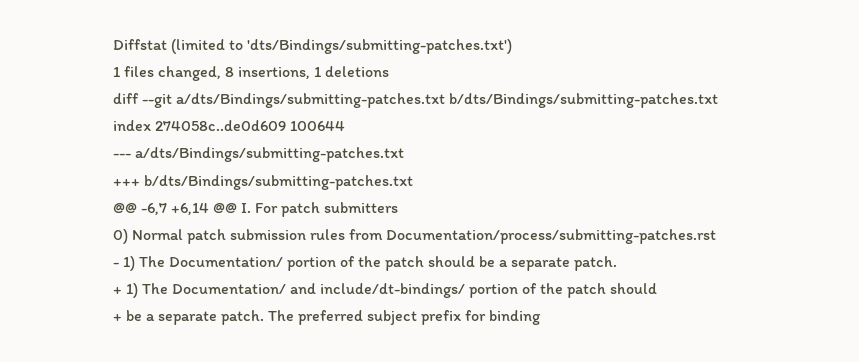Diffstat (limited to 'dts/Bindings/submitting-patches.txt')
1 files changed, 8 insertions, 1 deletions
diff --git a/dts/Bindings/submitting-patches.txt b/dts/Bindings/submitting-patches.txt
index 274058c..de0d609 100644
--- a/dts/Bindings/submitting-patches.txt
+++ b/dts/Bindings/submitting-patches.txt
@@ -6,7 +6,14 @@ I. For patch submitters
0) Normal patch submission rules from Documentation/process/submitting-patches.rst
- 1) The Documentation/ portion of the patch should be a separate patch.
+ 1) The Documentation/ and include/dt-bindings/ portion of the patch should
+ be a separate patch. The preferred subject prefix for binding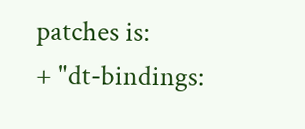patches is:
+ "dt-bindings: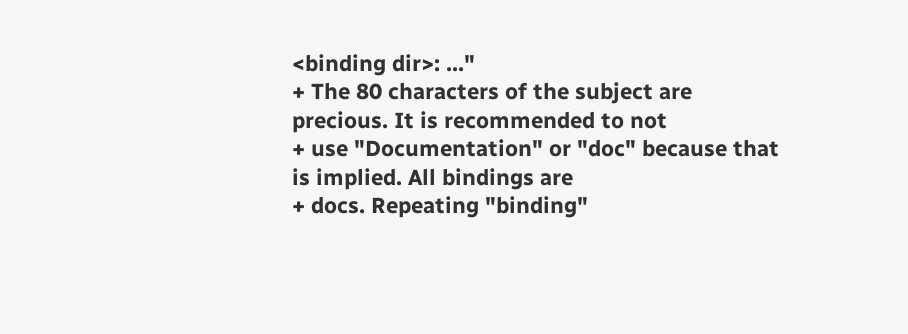<binding dir>: ..."
+ The 80 characters of the subject are precious. It is recommended to not
+ use "Documentation" or "doc" because that is implied. All bindings are
+ docs. Repeating "binding"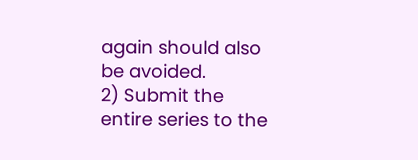again should also be avoided.
2) Submit the entire series to the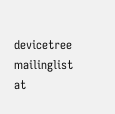devicetree mailinglist at